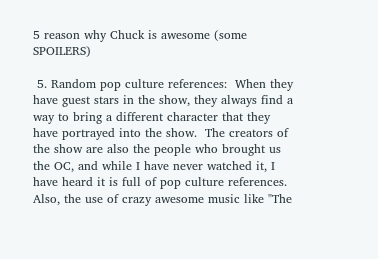5 reason why Chuck is awesome (some SPOILERS)

 5. Random pop culture references:  When they have guest stars in the show, they always find a way to bring a different character that they have portrayed into the show.  The creators of the show are also the people who brought us the OC, and while I have never watched it, I have heard it is full of pop culture references.  Also, the use of crazy awesome music like "The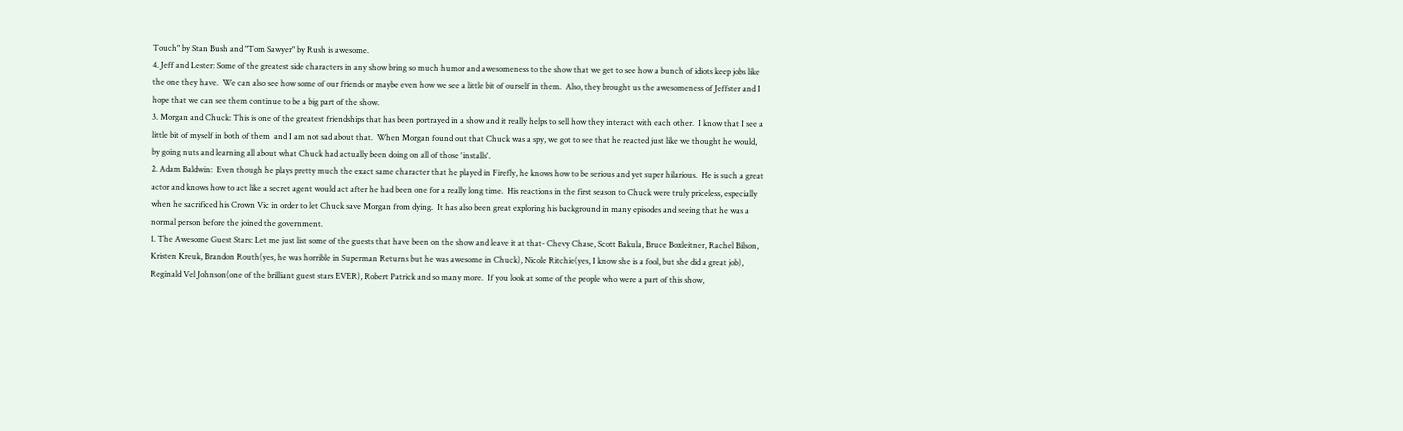Touch" by Stan Bush and "Tom Sawyer" by Rush is awesome.
4. Jeff and Lester: Some of the greatest side characters in any show bring so much humor and awesomeness to the show that we get to see how a bunch of idiots keep jobs like the one they have.  We can also see how some of our friends or maybe even how we see a little bit of ourself in them.  Also, they brought us the awesomeness of Jeffster and I hope that we can see them continue to be a big part of the show.
3. Morgan and Chuck: This is one of the greatest friendships that has been portrayed in a show and it really helps to sell how they interact with each other.  I know that I see a little bit of myself in both of them  and I am not sad about that.  When Morgan found out that Chuck was a spy, we got to see that he reacted just like we thought he would, by going nuts and learning all about what Chuck had actually been doing on all of those 'installs'.
2. Adam Baldwin:  Even though he plays pretty much the exact same character that he played in Firefly, he knows how to be serious and yet super hilarious.  He is such a great actor and knows how to act like a secret agent would act after he had been one for a really long time.  His reactions in the first season to Chuck were truly priceless, especially when he sacrificed his Crown Vic in order to let Chuck save Morgan from dying.  It has also been great exploring his background in many episodes and seeing that he was a normal person before the joined the government.
1. The Awesome Guest Stars: Let me just list some of the guests that have been on the show and leave it at that- Chevy Chase, Scott Bakula, Bruce Boxleitner, Rachel Bilson, Kristen Kreuk, Brandon Routh(yes, he was horrible in Superman Returns but he was awesome in Chuck), Nicole Ritchie(yes, I know she is a fool, but she did a great job), Reginald Vel Johnson(one of the brilliant guest stars EVER), Robert Patrick and so many more.  If you look at some of the people who were a part of this show,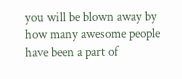you will be blown away by how many awesome people have been a part of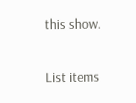this show.

List items